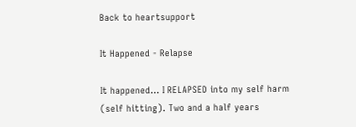Back to heartsupport

It Happened - Relapse

It happened… I RELAPSED into my self harm (self hitting). Two and a half years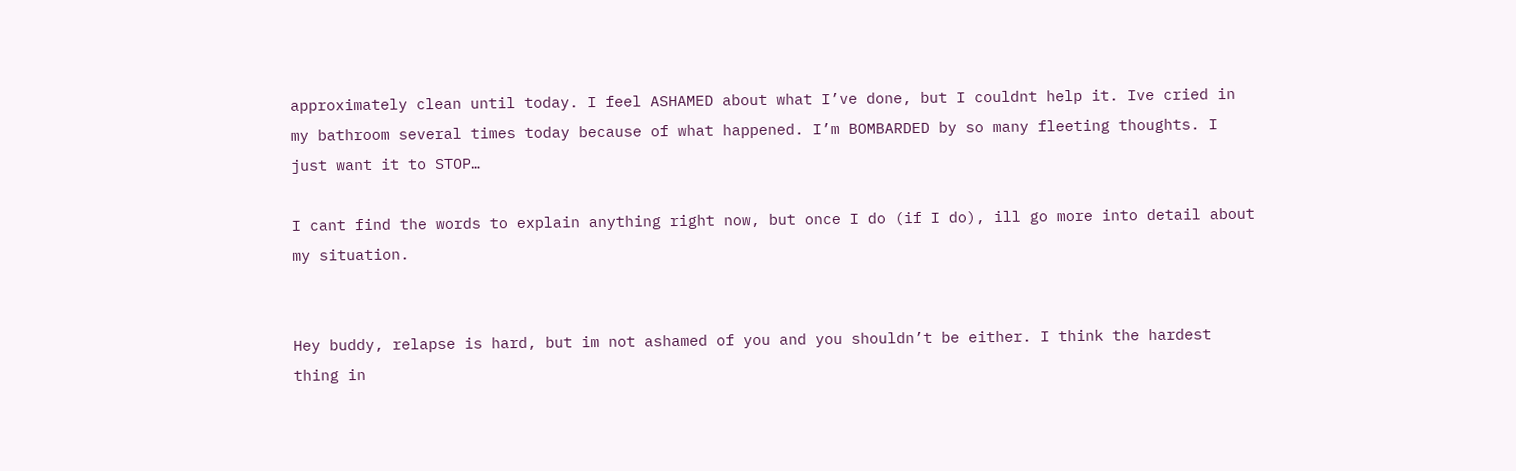approximately clean until today. I feel ASHAMED about what I’ve done, but I couldnt help it. Ive cried in my bathroom several times today because of what happened. I’m BOMBARDED by so many fleeting thoughts. I just want it to STOP…

I cant find the words to explain anything right now, but once I do (if I do), ill go more into detail about my situation.


Hey buddy, relapse is hard, but im not ashamed of you and you shouldn’t be either. I think the hardest thing in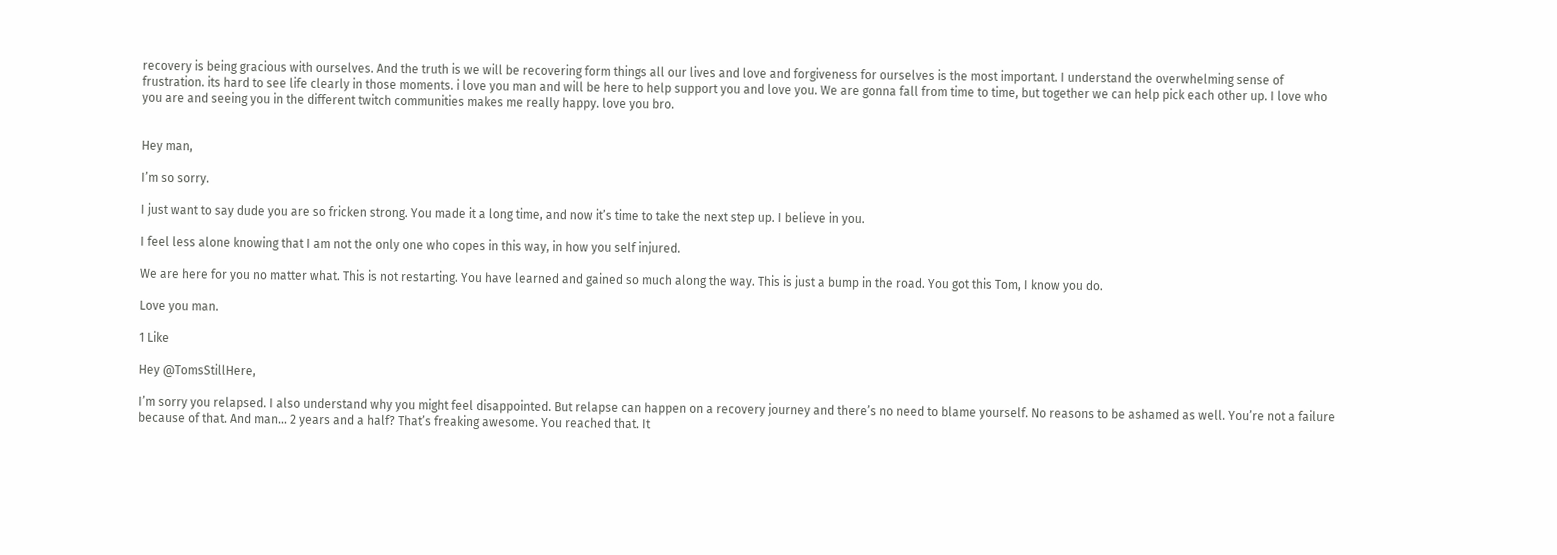recovery is being gracious with ourselves. And the truth is we will be recovering form things all our lives and love and forgiveness for ourselves is the most important. I understand the overwhelming sense of frustration. its hard to see life clearly in those moments. i love you man and will be here to help support you and love you. We are gonna fall from time to time, but together we can help pick each other up. I love who you are and seeing you in the different twitch communities makes me really happy. love you bro.


Hey man,

I’m so sorry.

I just want to say dude you are so fricken strong. You made it a long time, and now it’s time to take the next step up. I believe in you.

I feel less alone knowing that I am not the only one who copes in this way, in how you self injured.

We are here for you no matter what. This is not restarting. You have learned and gained so much along the way. This is just a bump in the road. You got this Tom, I know you do.

Love you man.

1 Like

Hey @TomsStillHere,

I’m sorry you relapsed. I also understand why you might feel disappointed. But relapse can happen on a recovery journey and there’s no need to blame yourself. No reasons to be ashamed as well. You’re not a failure because of that. And man… 2 years and a half? That’s freaking awesome. You reached that. It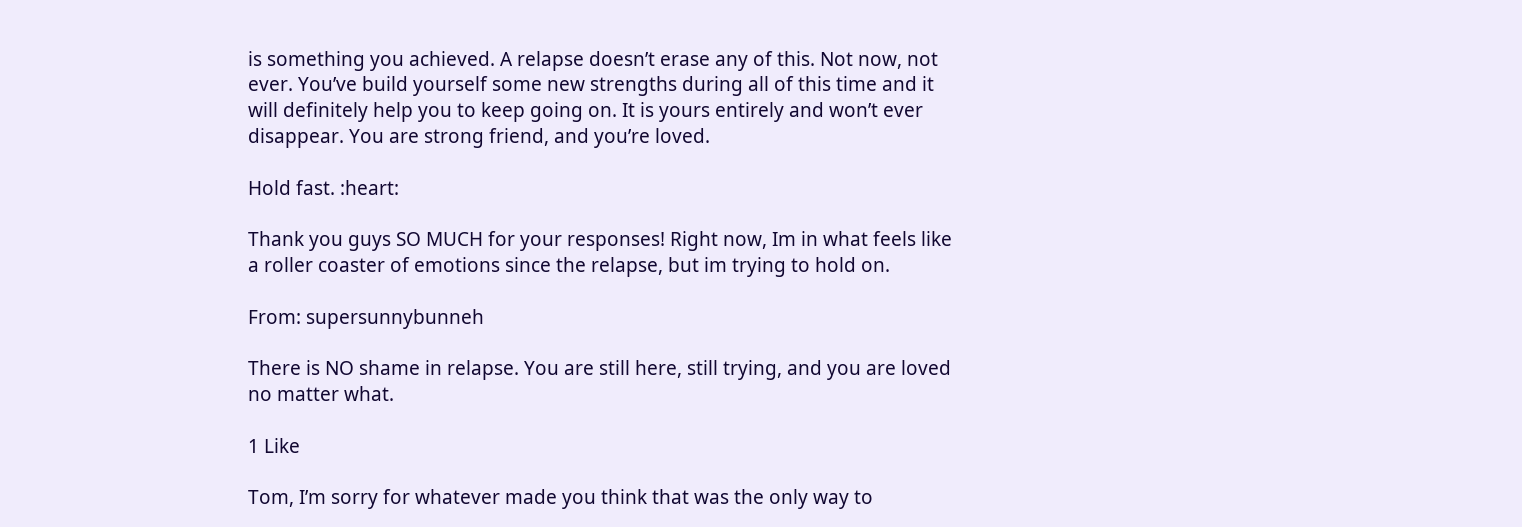is something you achieved. A relapse doesn’t erase any of this. Not now, not ever. You’ve build yourself some new strengths during all of this time and it will definitely help you to keep going on. It is yours entirely and won’t ever disappear. You are strong friend, and you’re loved.

Hold fast. :heart:

Thank you guys SO MUCH for your responses! Right now, Im in what feels like a roller coaster of emotions since the relapse, but im trying to hold on.

From: supersunnybunneh

There is NO shame in relapse. You are still here, still trying, and you are loved no matter what.

1 Like

Tom, I’m sorry for whatever made you think that was the only way to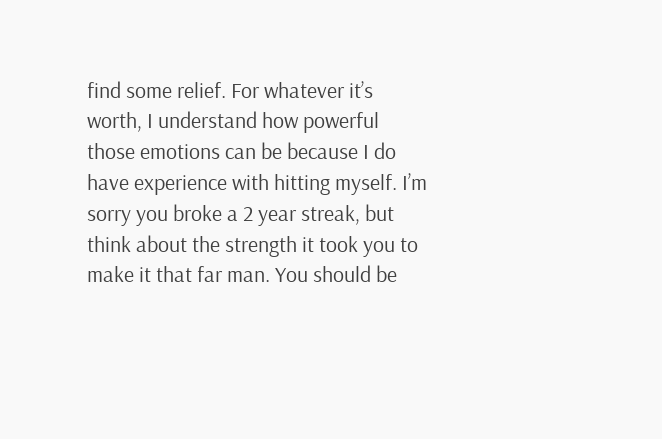find some relief. For whatever it’s worth, I understand how powerful those emotions can be because I do have experience with hitting myself. I’m sorry you broke a 2 year streak, but think about the strength it took you to make it that far man. You should be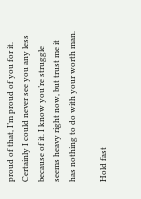proud of that, I’m proud of you for it. Certainly I could never see you any less because of it. I know you’re struggle seems heavy right now, but trust me it has nothing to do with your worth man.

Hold fast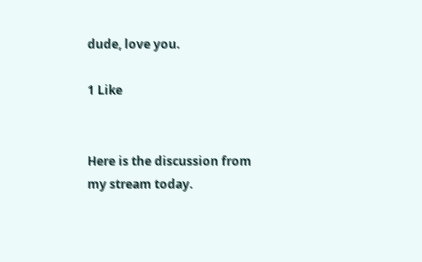dude, love you.

1 Like


Here is the discussion from my stream today.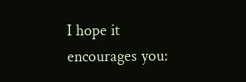I hope it encourages you: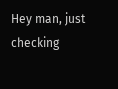Hey man, just checking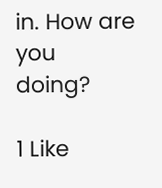in. How are you doing?

1 Like